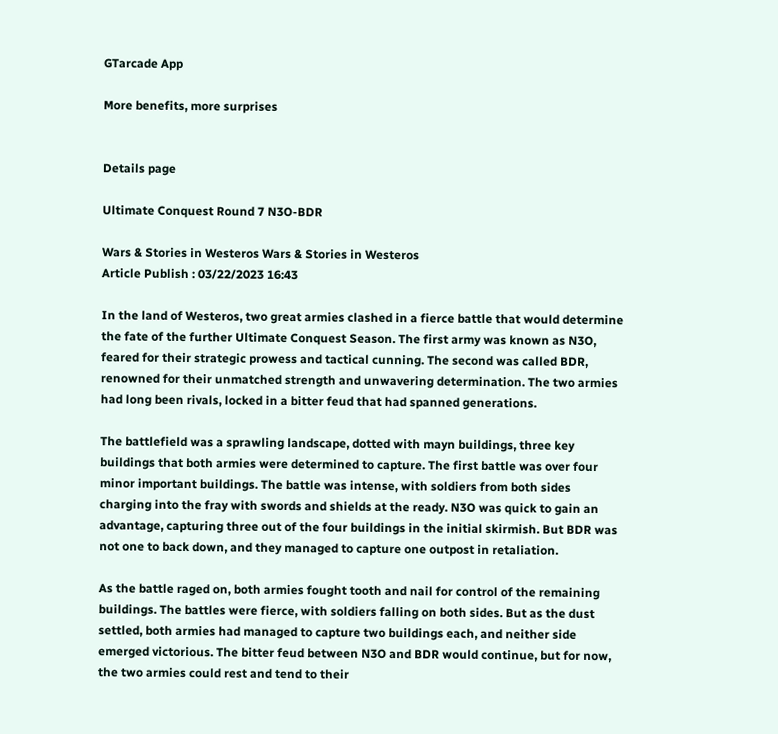GTarcade App

More benefits, more surprises


Details page

Ultimate Conquest Round 7 N3O-BDR

Wars & Stories in Westeros Wars & Stories in Westeros
Article Publish : 03/22/2023 16:43

In the land of Westeros, two great armies clashed in a fierce battle that would determine the fate of the further Ultimate Conquest Season. The first army was known as N3O, feared for their strategic prowess and tactical cunning. The second was called BDR, renowned for their unmatched strength and unwavering determination. The two armies had long been rivals, locked in a bitter feud that had spanned generations.

The battlefield was a sprawling landscape, dotted with mayn buildings, three key buildings that both armies were determined to capture. The first battle was over four minor important buildings. The battle was intense, with soldiers from both sides charging into the fray with swords and shields at the ready. N3O was quick to gain an advantage, capturing three out of the four buildings in the initial skirmish. But BDR was not one to back down, and they managed to capture one outpost in retaliation.

As the battle raged on, both armies fought tooth and nail for control of the remaining buildings. The battles were fierce, with soldiers falling on both sides. But as the dust settled, both armies had managed to capture two buildings each, and neither side emerged victorious. The bitter feud between N3O and BDR would continue, but for now, the two armies could rest and tend to their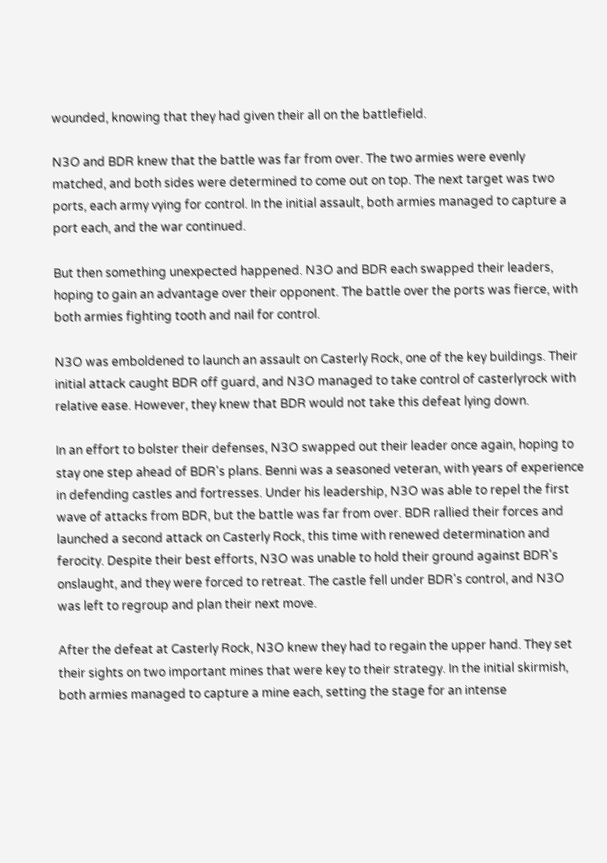wounded, knowing that they had given their all on the battlefield.

N3O and BDR knew that the battle was far from over. The two armies were evenly matched, and both sides were determined to come out on top. The next target was two ports, each army vying for control. In the initial assault, both armies managed to capture a port each, and the war continued.

But then something unexpected happened. N3O and BDR each swapped their leaders, hoping to gain an advantage over their opponent. The battle over the ports was fierce, with both armies fighting tooth and nail for control.

N3O was emboldened to launch an assault on Casterly Rock, one of the key buildings. Their initial attack caught BDR off guard, and N3O managed to take control of casterlyrock with relative ease. However, they knew that BDR would not take this defeat lying down.

In an effort to bolster their defenses, N3O swapped out their leader once again, hoping to stay one step ahead of BDR's plans. Benni was a seasoned veteran, with years of experience in defending castles and fortresses. Under his leadership, N3O was able to repel the first wave of attacks from BDR, but the battle was far from over. BDR rallied their forces and launched a second attack on Casterly Rock, this time with renewed determination and ferocity. Despite their best efforts, N3O was unable to hold their ground against BDR's onslaught, and they were forced to retreat. The castle fell under BDR's control, and N3O was left to regroup and plan their next move.

After the defeat at Casterly Rock, N3O knew they had to regain the upper hand. They set their sights on two important mines that were key to their strategy. In the initial skirmish, both armies managed to capture a mine each, setting the stage for an intense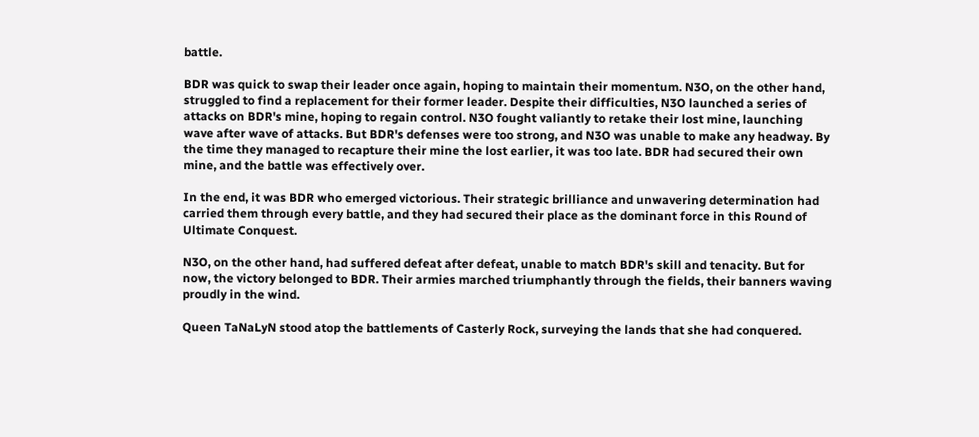battle.

BDR was quick to swap their leader once again, hoping to maintain their momentum. N3O, on the other hand, struggled to find a replacement for their former leader. Despite their difficulties, N3O launched a series of attacks on BDR's mine, hoping to regain control. N3O fought valiantly to retake their lost mine, launching wave after wave of attacks. But BDR's defenses were too strong, and N3O was unable to make any headway. By the time they managed to recapture their mine the lost earlier, it was too late. BDR had secured their own mine, and the battle was effectively over.

In the end, it was BDR who emerged victorious. Their strategic brilliance and unwavering determination had carried them through every battle, and they had secured their place as the dominant force in this Round of Ultimate Conquest.

N3O, on the other hand, had suffered defeat after defeat, unable to match BDR's skill and tenacity. But for now, the victory belonged to BDR. Their armies marched triumphantly through the fields, their banners waving proudly in the wind.

Queen TaNaLyN stood atop the battlements of Casterly Rock, surveying the lands that she had conquered.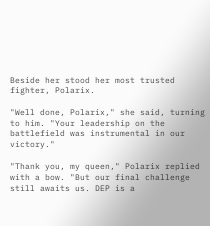Beside her stood her most trusted fighter, Polarix.

"Well done, Polarix," she said, turning to him. "Your leadership on the battlefield was instrumental in our victory."

"Thank you, my queen," Polarix replied with a bow. "But our final challenge still awaits us. DEP is a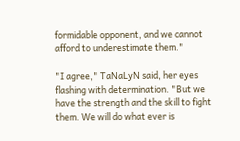formidable opponent, and we cannot afford to underestimate them."

"I agree," TaNaLyN said, her eyes flashing with determination. "But we have the strength and the skill to fight them. We will do what ever is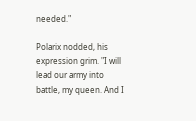needed."

Polarix nodded, his expression grim. "I will lead our army into battle, my queen. And I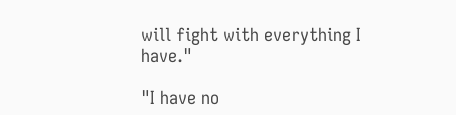will fight with everything I have."

"I have no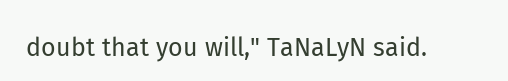doubt that you will," TaNaLyN said.